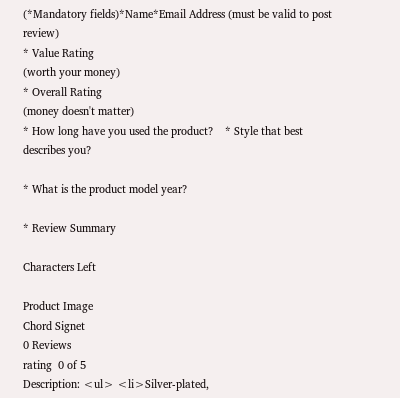(*Mandatory fields)*Name*Email Address (must be valid to post review)
* Value Rating
(worth your money)
* Overall Rating
(money doesn't matter)
* How long have you used the product?    * Style that best describes you?

* What is the product model year?

* Review Summary

Characters Left

Product Image
Chord Signet
0 Reviews
rating  0 of 5
Description: <ul> <li>Silver-plated,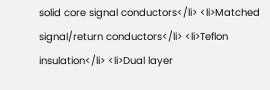solid core signal conductors</li> <li>Matched signal/return conductors</li> <li>Teflon insulation</li> <li>Dual layer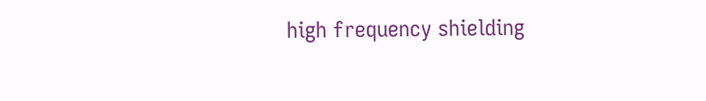high frequency shielding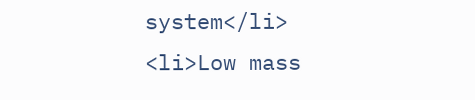system</li> <li>Low mass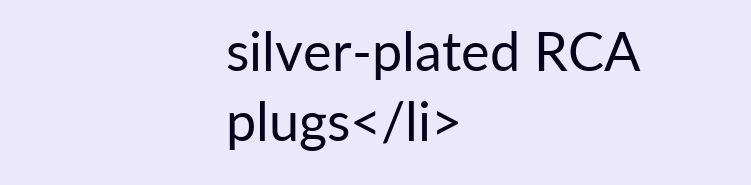silver-plated RCA plugs</li>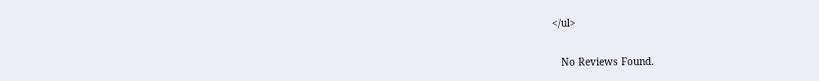</ul>


   No Reviews Found.